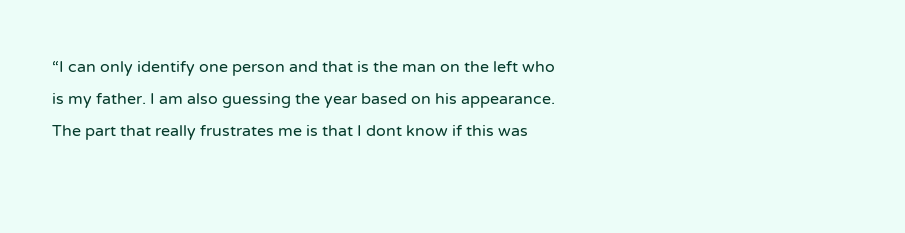“I can only identify one person and that is the man on the left who is my father. I am also guessing the year based on his appearance.
The part that really frustrates me is that I dont know if this was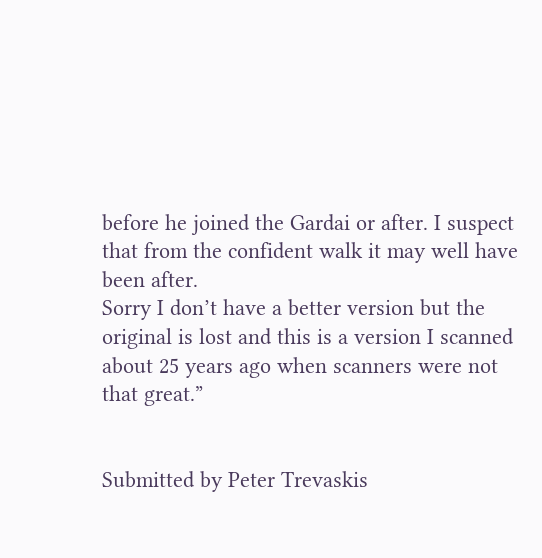before he joined the Gardai or after. I suspect that from the confident walk it may well have been after.
Sorry I don’t have a better version but the original is lost and this is a version I scanned about 25 years ago when scanners were not that great.”


Submitted by Peter Trevaskis